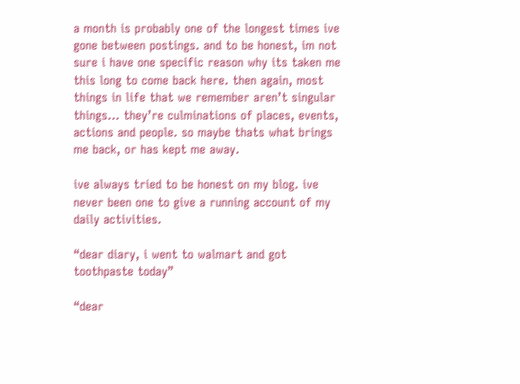a month is probably one of the longest times ive gone between postings. and to be honest, im not sure i have one specific reason why its taken me this long to come back here. then again, most things in life that we remember aren’t singular things… they’re culminations of places, events, actions and people. so maybe thats what brings me back, or has kept me away.

ive always tried to be honest on my blog. ive never been one to give a running account of my daily activities.

“dear diary, i went to walmart and got toothpaste today”

“dear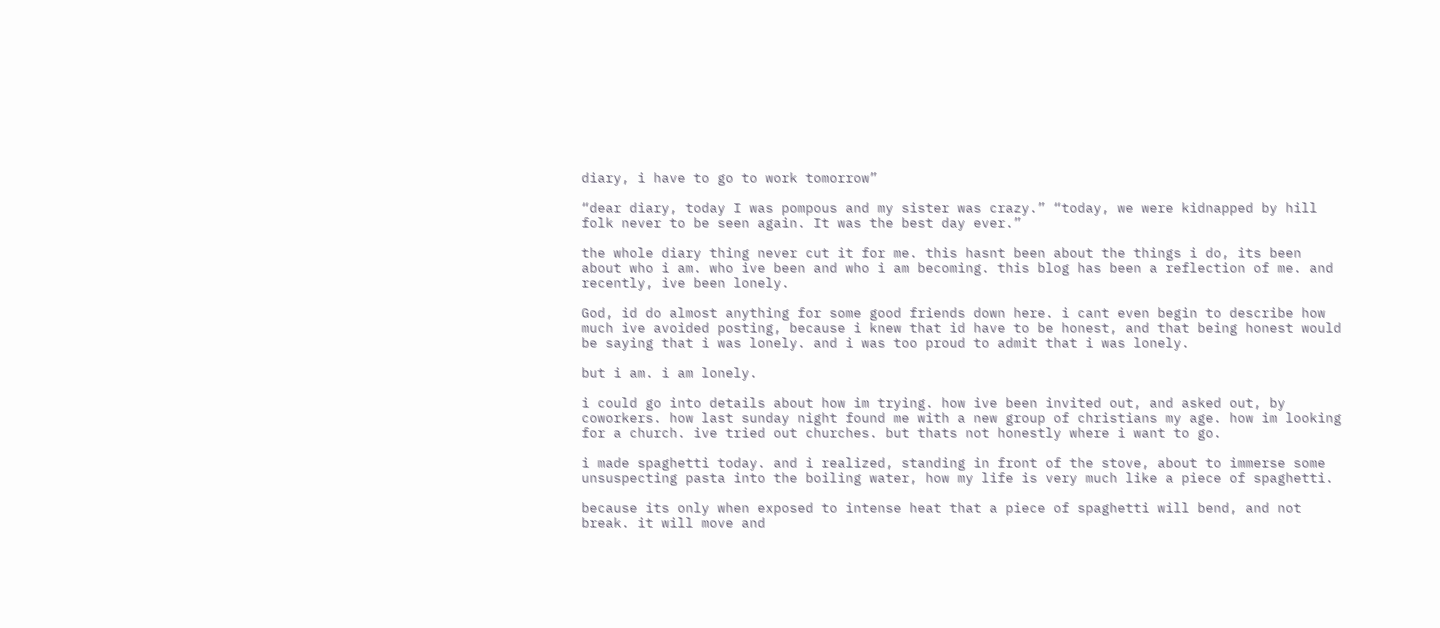diary, i have to go to work tomorrow”

“dear diary, today I was pompous and my sister was crazy.” “today, we were kidnapped by hill folk never to be seen again. It was the best day ever.”

the whole diary thing never cut it for me. this hasnt been about the things i do, its been about who i am. who ive been and who i am becoming. this blog has been a reflection of me. and recently, ive been lonely.

God, id do almost anything for some good friends down here. i cant even begin to describe how much ive avoided posting, because i knew that id have to be honest, and that being honest would be saying that i was lonely. and i was too proud to admit that i was lonely.

but i am. i am lonely.

i could go into details about how im trying. how ive been invited out, and asked out, by coworkers. how last sunday night found me with a new group of christians my age. how im looking for a church. ive tried out churches. but thats not honestly where i want to go.

i made spaghetti today. and i realized, standing in front of the stove, about to immerse some unsuspecting pasta into the boiling water, how my life is very much like a piece of spaghetti.

because its only when exposed to intense heat that a piece of spaghetti will bend, and not break. it will move and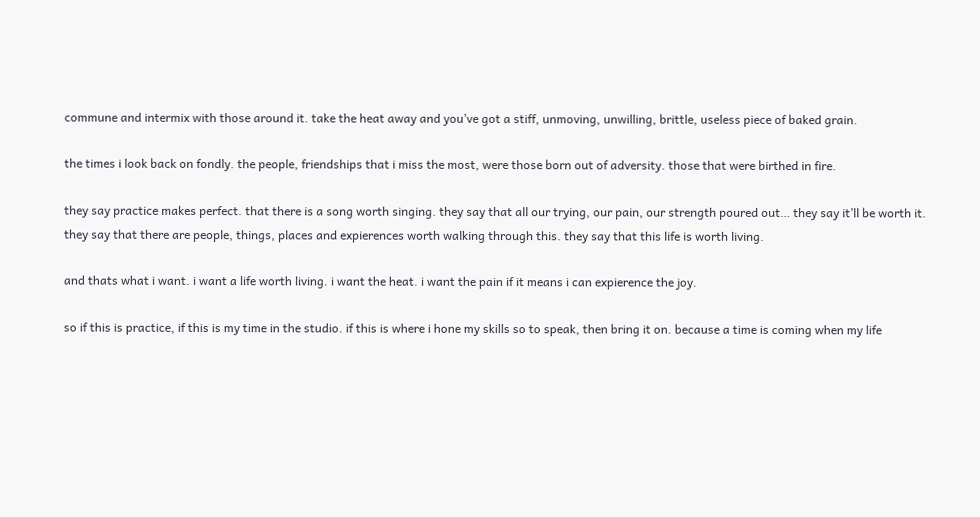commune and intermix with those around it. take the heat away and you’ve got a stiff, unmoving, unwilling, brittle, useless piece of baked grain.

the times i look back on fondly. the people, friendships that i miss the most, were those born out of adversity. those that were birthed in fire.

they say practice makes perfect. that there is a song worth singing. they say that all our trying, our pain, our strength poured out… they say it’ll be worth it. they say that there are people, things, places and expierences worth walking through this. they say that this life is worth living.

and thats what i want. i want a life worth living. i want the heat. i want the pain if it means i can expierence the joy.

so if this is practice, if this is my time in the studio. if this is where i hone my skills so to speak, then bring it on. because a time is coming when my life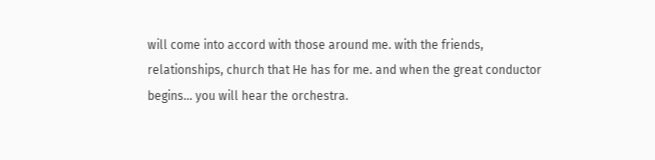will come into accord with those around me. with the friends, relationships, church that He has for me. and when the great conductor begins… you will hear the orchestra.